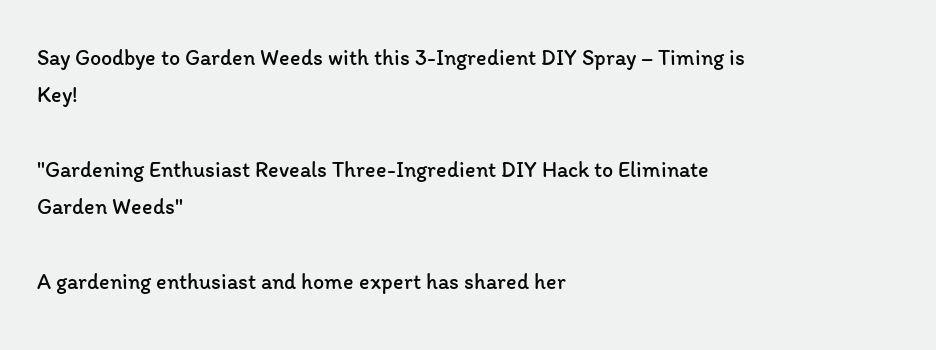Say Goodbye to Garden Weeds with this 3-Ingredient DIY Spray – Timing is Key!

"Gardening Enthusiast Reveals Three-Ingredient DIY Hack to Eliminate Garden Weeds"

A gardening enthusiast and home expert has shared her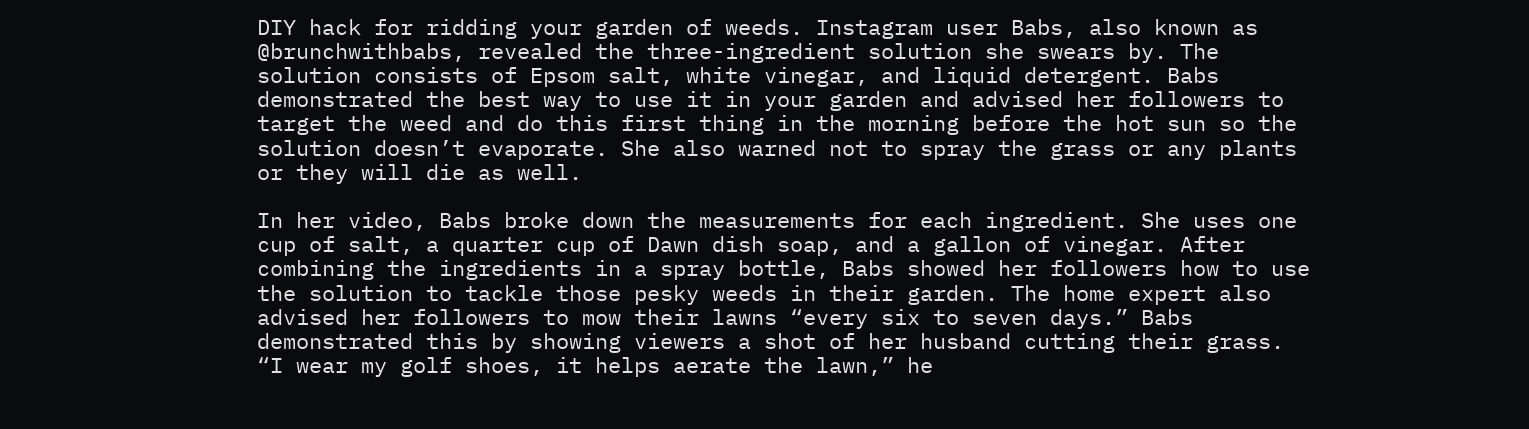DIY hack for ridding your garden of weeds. Instagram user Babs, also known as @brunchwithbabs, revealed the three-ingredient solution she swears by. The solution consists of Epsom salt, white vinegar, and liquid detergent. Babs demonstrated the best way to use it in your garden and advised her followers to target the weed and do this first thing in the morning before the hot sun so the solution doesn’t evaporate. She also warned not to spray the grass or any plants or they will die as well.

In her video, Babs broke down the measurements for each ingredient. She uses one cup of salt, a quarter cup of Dawn dish soap, and a gallon of vinegar. After combining the ingredients in a spray bottle, Babs showed her followers how to use the solution to tackle those pesky weeds in their garden. The home expert also advised her followers to mow their lawns “every six to seven days.” Babs demonstrated this by showing viewers a shot of her husband cutting their grass. “I wear my golf shoes, it helps aerate the lawn,” he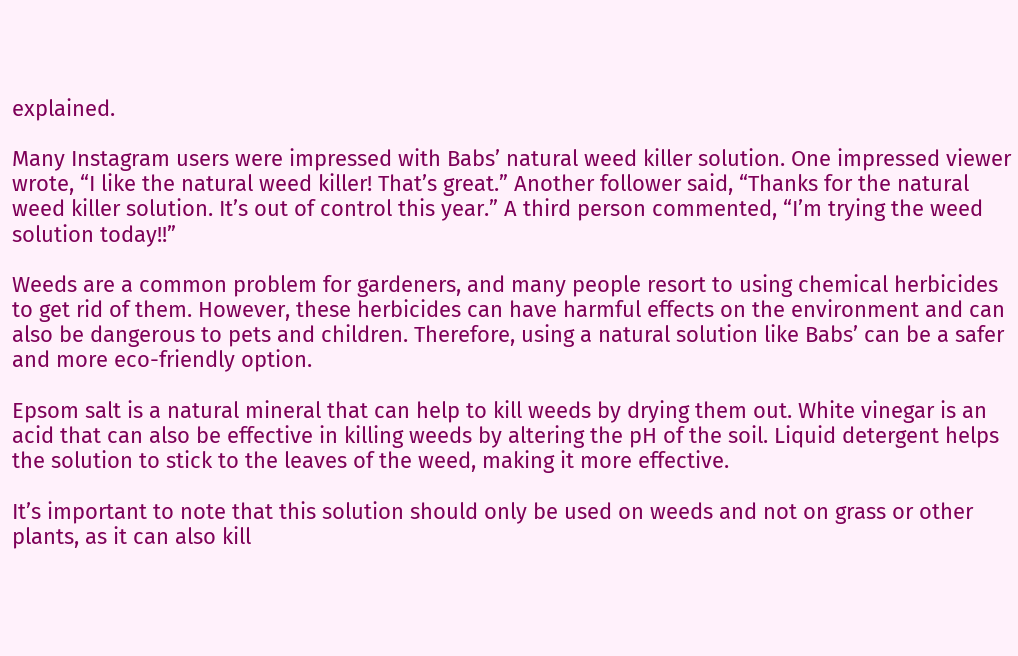explained.

Many Instagram users were impressed with Babs’ natural weed killer solution. One impressed viewer wrote, “I like the natural weed killer! That’s great.” Another follower said, “Thanks for the natural weed killer solution. It’s out of control this year.” A third person commented, “I’m trying the weed solution today!!”

Weeds are a common problem for gardeners, and many people resort to using chemical herbicides to get rid of them. However, these herbicides can have harmful effects on the environment and can also be dangerous to pets and children. Therefore, using a natural solution like Babs’ can be a safer and more eco-friendly option.

Epsom salt is a natural mineral that can help to kill weeds by drying them out. White vinegar is an acid that can also be effective in killing weeds by altering the pH of the soil. Liquid detergent helps the solution to stick to the leaves of the weed, making it more effective.

It’s important to note that this solution should only be used on weeds and not on grass or other plants, as it can also kill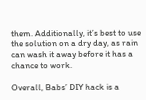them. Additionally, it’s best to use the solution on a dry day, as rain can wash it away before it has a chance to work.

Overall, Babs’ DIY hack is a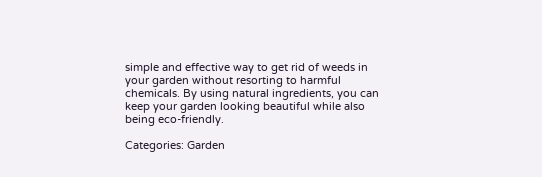simple and effective way to get rid of weeds in your garden without resorting to harmful chemicals. By using natural ingredients, you can keep your garden looking beautiful while also being eco-friendly.

Categories: Garden